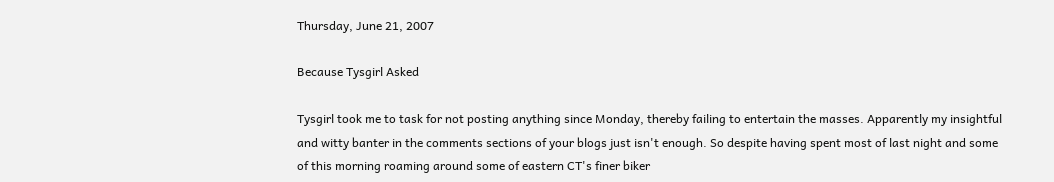Thursday, June 21, 2007

Because Tysgirl Asked

Tysgirl took me to task for not posting anything since Monday, thereby failing to entertain the masses. Apparently my insightful and witty banter in the comments sections of your blogs just isn't enough. So despite having spent most of last night and some of this morning roaming around some of eastern CT's finer biker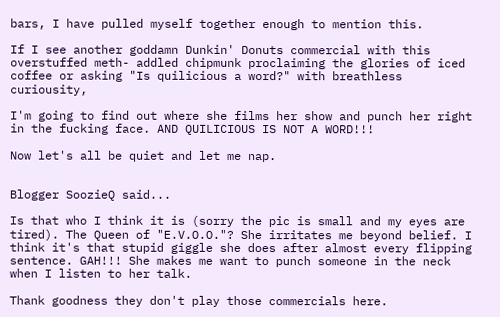bars, I have pulled myself together enough to mention this.

If I see another goddamn Dunkin' Donuts commercial with this overstuffed meth- addled chipmunk proclaiming the glories of iced coffee or asking "Is quilicious a word?" with breathless curiousity,

I'm going to find out where she films her show and punch her right in the fucking face. AND QUILICIOUS IS NOT A WORD!!!

Now let's all be quiet and let me nap.


Blogger SoozieQ said...

Is that who I think it is (sorry the pic is small and my eyes are tired). The Queen of "E.V.O.O."? She irritates me beyond belief. I think it's that stupid giggle she does after almost every flipping sentence. GAH!!! She makes me want to punch someone in the neck when I listen to her talk.

Thank goodness they don't play those commercials here.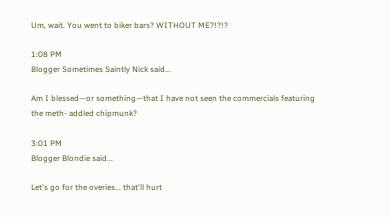Um, wait. You went to biker bars? WITHOUT ME?!?!?

1:08 PM
Blogger Sometimes Saintly Nick said...

Am I blessed—or something—that I have not seen the commercials featuring the meth- addled chipmunk?

3:01 PM
Blogger Blondie said...

Let's go for the overies... that'll hurt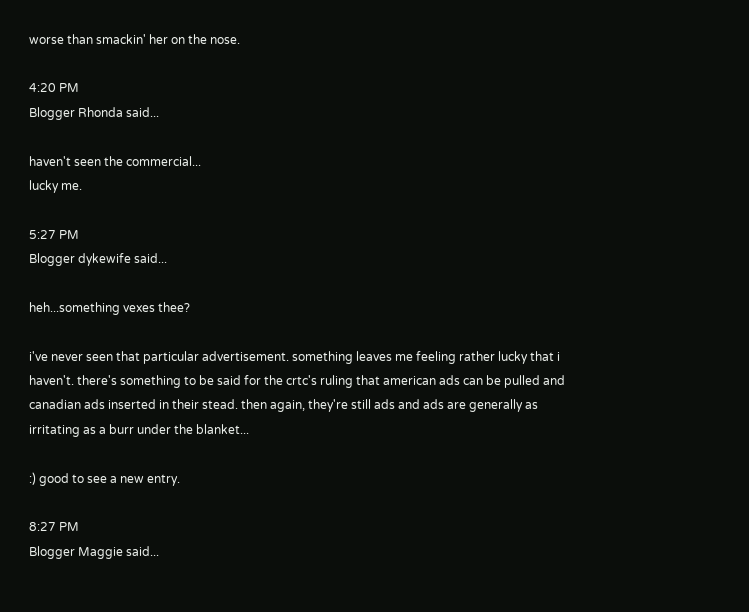worse than smackin' her on the nose.

4:20 PM
Blogger Rhonda said...

haven't seen the commercial...
lucky me.

5:27 PM
Blogger dykewife said...

heh...something vexes thee?

i've never seen that particular advertisement. something leaves me feeling rather lucky that i haven't. there's something to be said for the crtc's ruling that american ads can be pulled and canadian ads inserted in their stead. then again, they're still ads and ads are generally as irritating as a burr under the blanket...

:) good to see a new entry.

8:27 PM
Blogger Maggie said...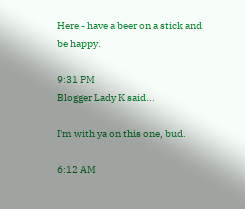Here - have a beer on a stick and be happy.

9:31 PM
Blogger Lady K said...

I'm with ya on this one, bud.

6:12 AM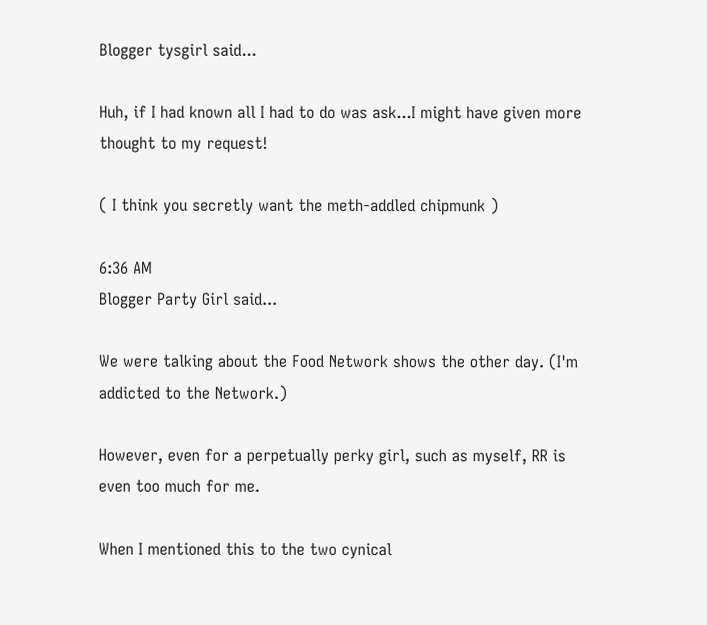Blogger tysgirl said...

Huh, if I had known all I had to do was ask...I might have given more thought to my request!

( I think you secretly want the meth-addled chipmunk )

6:36 AM
Blogger Party Girl said...

We were talking about the Food Network shows the other day. (I'm addicted to the Network.)

However, even for a perpetually perky girl, such as myself, RR is even too much for me.

When I mentioned this to the two cynical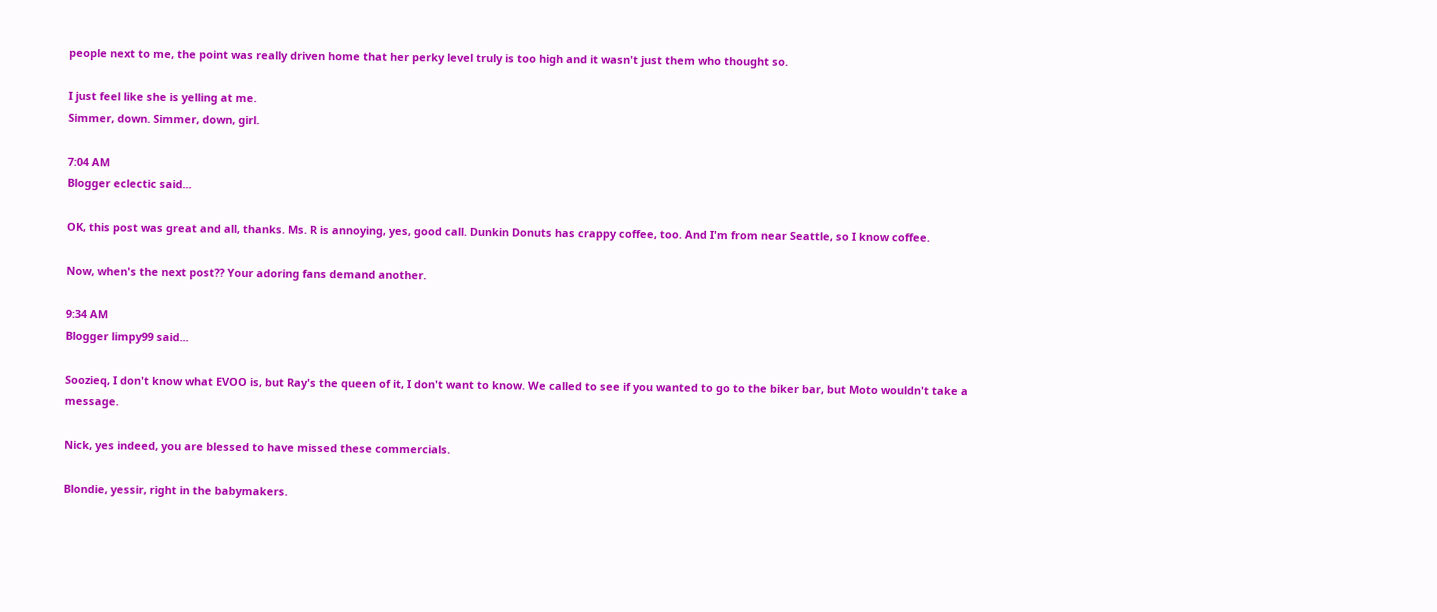people next to me, the point was really driven home that her perky level truly is too high and it wasn't just them who thought so.

I just feel like she is yelling at me.
Simmer, down. Simmer, down, girl.

7:04 AM
Blogger eclectic said...

OK, this post was great and all, thanks. Ms. R is annoying, yes, good call. Dunkin Donuts has crappy coffee, too. And I'm from near Seattle, so I know coffee.

Now, when's the next post?? Your adoring fans demand another.

9:34 AM
Blogger limpy99 said...

Soozieq, I don't know what EVOO is, but Ray's the queen of it, I don't want to know. We called to see if you wanted to go to the biker bar, but Moto wouldn't take a message.

Nick, yes indeed, you are blessed to have missed these commercials.

Blondie, yessir, right in the babymakers.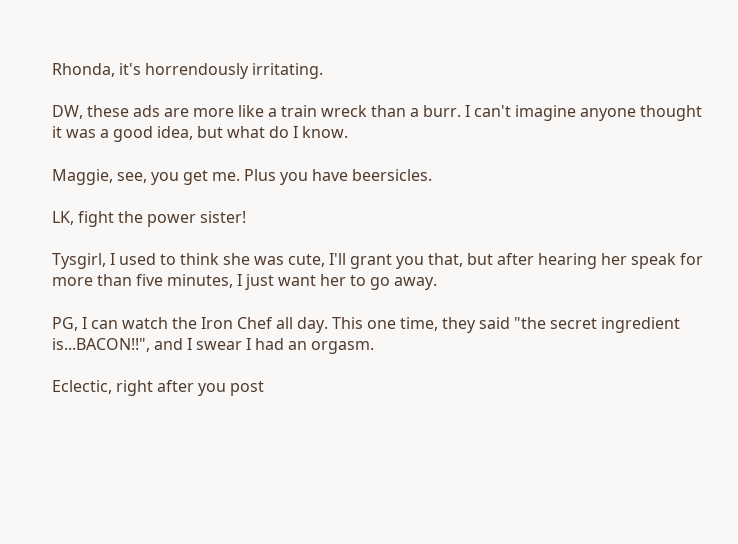Rhonda, it's horrendously irritating.

DW, these ads are more like a train wreck than a burr. I can't imagine anyone thought it was a good idea, but what do I know.

Maggie, see, you get me. Plus you have beersicles.

LK, fight the power sister!

Tysgirl, I used to think she was cute, I'll grant you that, but after hearing her speak for more than five minutes, I just want her to go away.

PG, I can watch the Iron Chef all day. This one time, they said "the secret ingredient is...BACON!!", and I swear I had an orgasm.

Eclectic, right after you post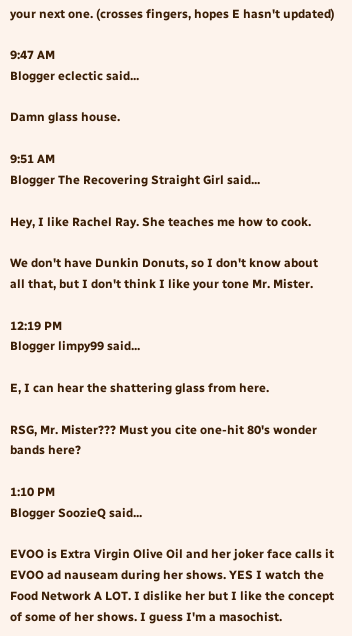your next one. (crosses fingers, hopes E hasn't updated)

9:47 AM
Blogger eclectic said...

Damn glass house.

9:51 AM
Blogger The Recovering Straight Girl said...

Hey, I like Rachel Ray. She teaches me how to cook.

We don't have Dunkin Donuts, so I don't know about all that, but I don't think I like your tone Mr. Mister.

12:19 PM
Blogger limpy99 said...

E, I can hear the shattering glass from here.

RSG, Mr. Mister??? Must you cite one-hit 80's wonder bands here?

1:10 PM
Blogger SoozieQ said...

EVOO is Extra Virgin Olive Oil and her joker face calls it EVOO ad nauseam during her shows. YES I watch the Food Network A LOT. I dislike her but I like the concept of some of her shows. I guess I'm a masochist.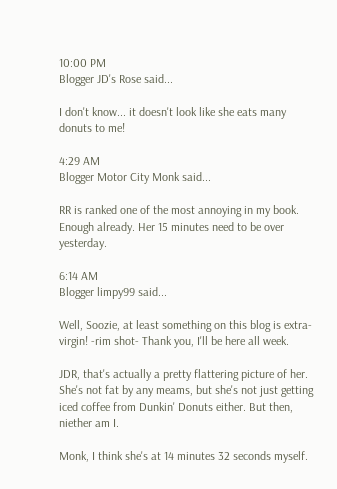10:00 PM
Blogger JD's Rose said...

I don't know... it doesn't look like she eats many donuts to me!

4:29 AM
Blogger Motor City Monk said...

RR is ranked one of the most annoying in my book. Enough already. Her 15 minutes need to be over yesterday.

6:14 AM
Blogger limpy99 said...

Well, Soozie, at least something on this blog is extra-virgin! -rim shot- Thank you, I'll be here all week.

JDR, that's actually a pretty flattering picture of her. She's not fat by any meams, but she's not just getting iced coffee from Dunkin' Donuts either. But then, niether am I.

Monk, I think she's at 14 minutes 32 seconds myself.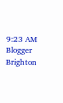9:23 AM
Blogger Brighton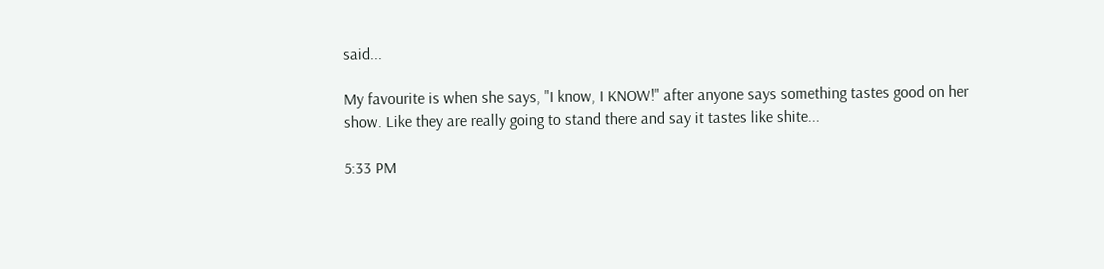said...

My favourite is when she says, "I know, I KNOW!" after anyone says something tastes good on her show. Like they are really going to stand there and say it tastes like shite...

5:33 PM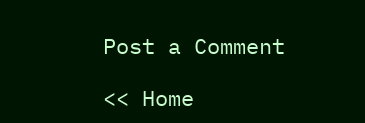Post a Comment

<< Home